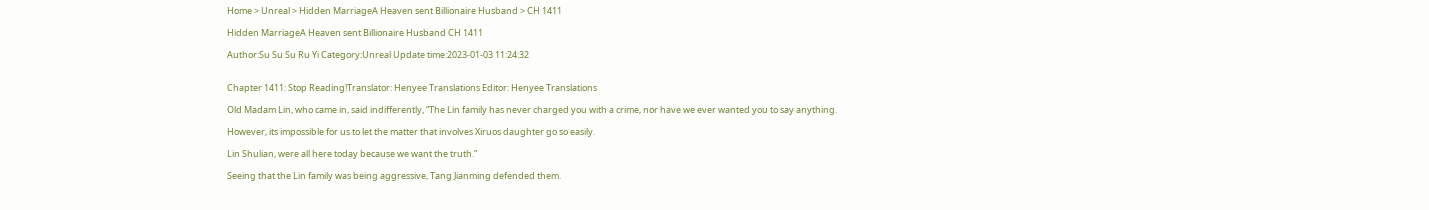Home > Unreal > Hidden MarriageA Heaven sent Billionaire Husband > CH 1411

Hidden MarriageA Heaven sent Billionaire Husband CH 1411

Author:Su Su Su Ru Yi Category:Unreal Update time:2023-01-03 11:24:32


Chapter 1411: Stop Reading!Translator: Henyee Translations Editor: Henyee Translations

Old Madam Lin, who came in, said indifferently, “The Lin family has never charged you with a crime, nor have we ever wanted you to say anything.

However, its impossible for us to let the matter that involves Xiruos daughter go so easily.

Lin Shulian, were all here today because we want the truth.”

Seeing that the Lin family was being aggressive, Tang Jianming defended them.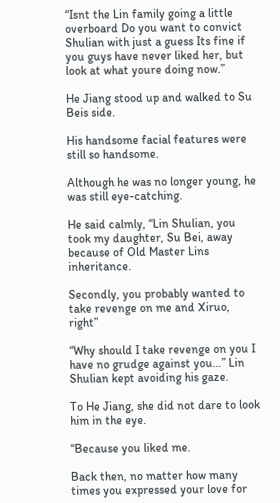“Isnt the Lin family going a little overboard Do you want to convict Shulian with just a guess Its fine if you guys have never liked her, but look at what youre doing now.”

He Jiang stood up and walked to Su Beis side.

His handsome facial features were still so handsome.

Although he was no longer young, he was still eye-catching.

He said calmly, “Lin Shulian, you took my daughter, Su Bei, away because of Old Master Lins inheritance.

Secondly, you probably wanted to take revenge on me and Xiruo, right”

“Why should I take revenge on you I have no grudge against you…” Lin Shulian kept avoiding his gaze.

To He Jiang, she did not dare to look him in the eye.

“Because you liked me.

Back then, no matter how many times you expressed your love for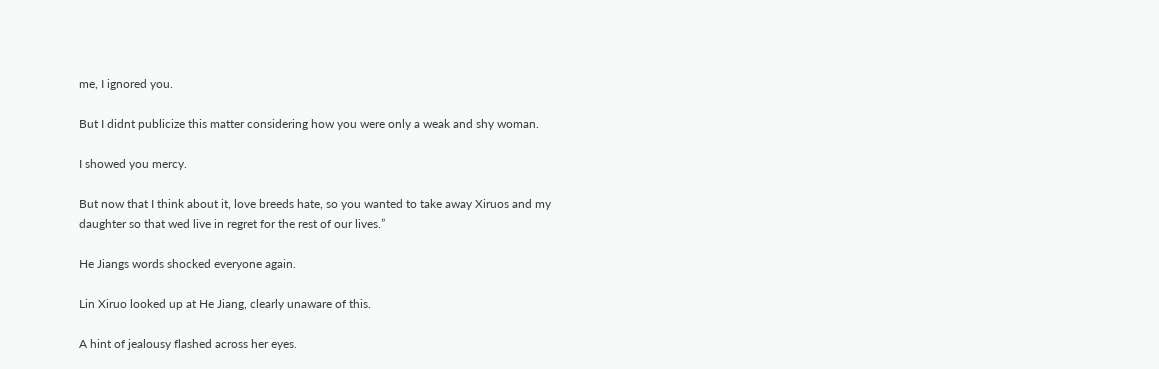me, I ignored you.

But I didnt publicize this matter considering how you were only a weak and shy woman.

I showed you mercy.

But now that I think about it, love breeds hate, so you wanted to take away Xiruos and my daughter so that wed live in regret for the rest of our lives.”

He Jiangs words shocked everyone again.

Lin Xiruo looked up at He Jiang, clearly unaware of this.

A hint of jealousy flashed across her eyes.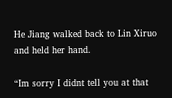He Jiang walked back to Lin Xiruo and held her hand.

“Im sorry I didnt tell you at that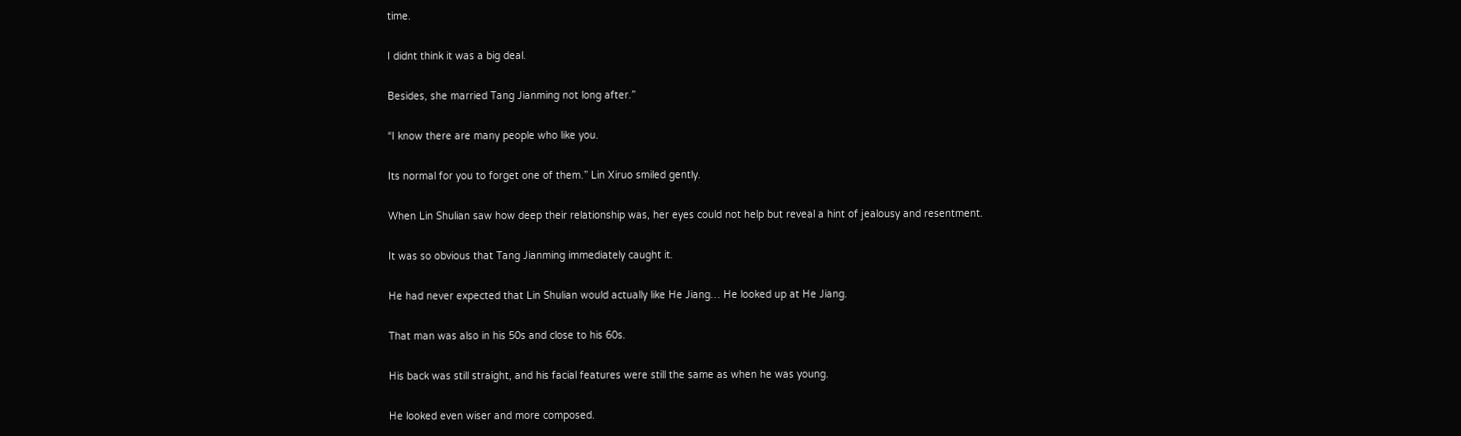time.

I didnt think it was a big deal.

Besides, she married Tang Jianming not long after.”

“I know there are many people who like you.

Its normal for you to forget one of them.” Lin Xiruo smiled gently.

When Lin Shulian saw how deep their relationship was, her eyes could not help but reveal a hint of jealousy and resentment.

It was so obvious that Tang Jianming immediately caught it.

He had never expected that Lin Shulian would actually like He Jiang… He looked up at He Jiang.

That man was also in his 50s and close to his 60s.

His back was still straight, and his facial features were still the same as when he was young.

He looked even wiser and more composed.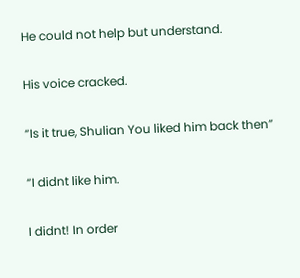He could not help but understand.

His voice cracked.

“Is it true, Shulian You liked him back then”

“I didnt like him.

I didnt! In order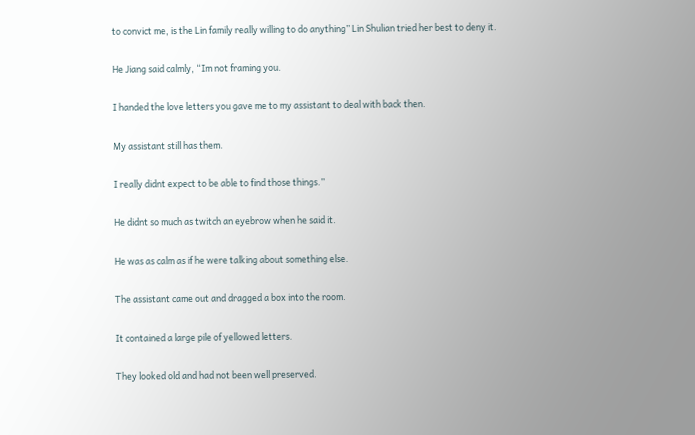to convict me, is the Lin family really willing to do anything” Lin Shulian tried her best to deny it.

He Jiang said calmly, “Im not framing you.

I handed the love letters you gave me to my assistant to deal with back then.

My assistant still has them.

I really didnt expect to be able to find those things.”

He didnt so much as twitch an eyebrow when he said it.

He was as calm as if he were talking about something else.

The assistant came out and dragged a box into the room.

It contained a large pile of yellowed letters.

They looked old and had not been well preserved.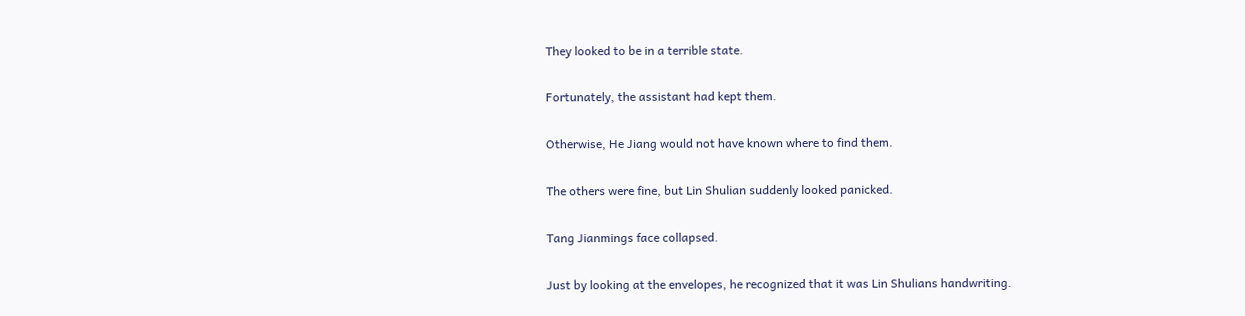They looked to be in a terrible state.

Fortunately, the assistant had kept them.

Otherwise, He Jiang would not have known where to find them.

The others were fine, but Lin Shulian suddenly looked panicked.

Tang Jianmings face collapsed.

Just by looking at the envelopes, he recognized that it was Lin Shulians handwriting.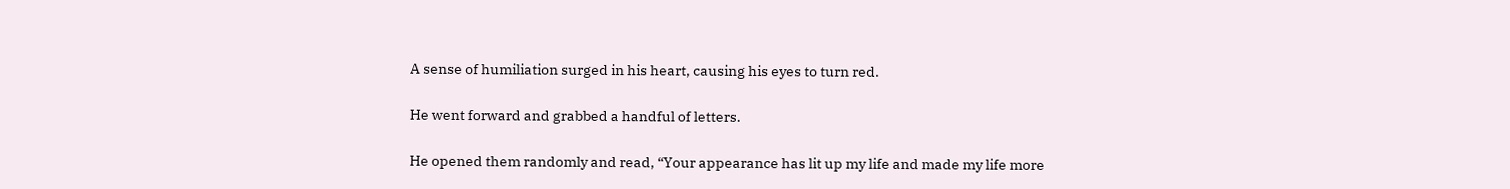A sense of humiliation surged in his heart, causing his eyes to turn red.

He went forward and grabbed a handful of letters.

He opened them randomly and read, “Your appearance has lit up my life and made my life more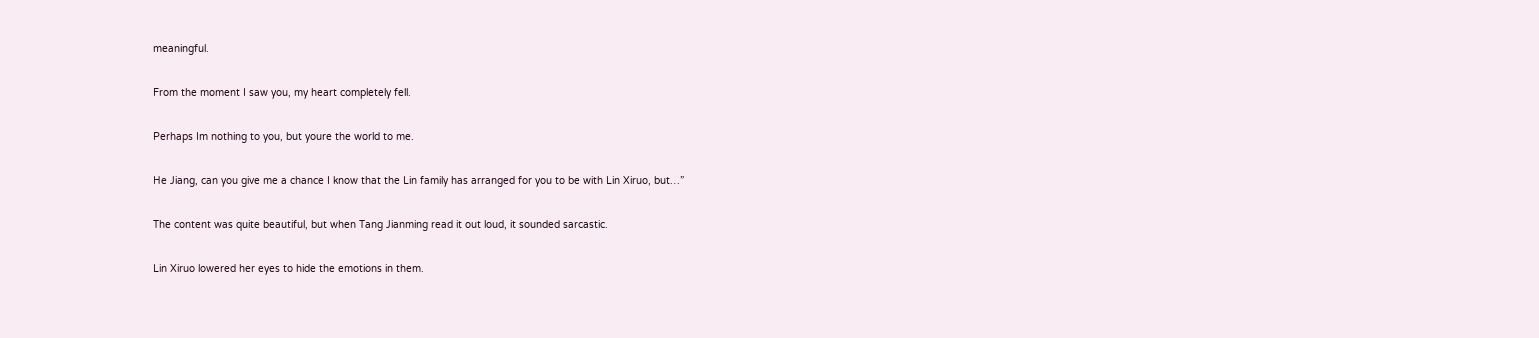meaningful.

From the moment I saw you, my heart completely fell.

Perhaps Im nothing to you, but youre the world to me.

He Jiang, can you give me a chance I know that the Lin family has arranged for you to be with Lin Xiruo, but…”

The content was quite beautiful, but when Tang Jianming read it out loud, it sounded sarcastic.

Lin Xiruo lowered her eyes to hide the emotions in them.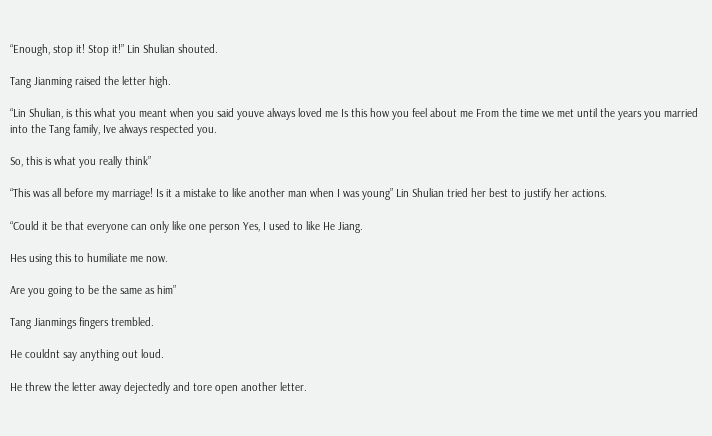“Enough, stop it! Stop it!” Lin Shulian shouted.

Tang Jianming raised the letter high.

“Lin Shulian, is this what you meant when you said youve always loved me Is this how you feel about me From the time we met until the years you married into the Tang family, Ive always respected you.

So, this is what you really think”

“This was all before my marriage! Is it a mistake to like another man when I was young” Lin Shulian tried her best to justify her actions.

“Could it be that everyone can only like one person Yes, I used to like He Jiang.

Hes using this to humiliate me now.

Are you going to be the same as him”

Tang Jianmings fingers trembled.

He couldnt say anything out loud.

He threw the letter away dejectedly and tore open another letter.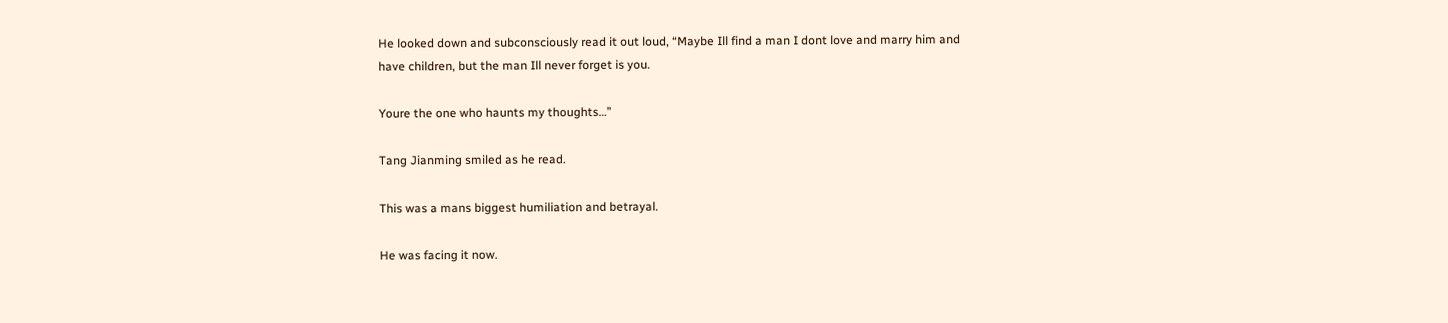He looked down and subconsciously read it out loud, “Maybe Ill find a man I dont love and marry him and have children, but the man Ill never forget is you.

Youre the one who haunts my thoughts…”

Tang Jianming smiled as he read.

This was a mans biggest humiliation and betrayal.

He was facing it now.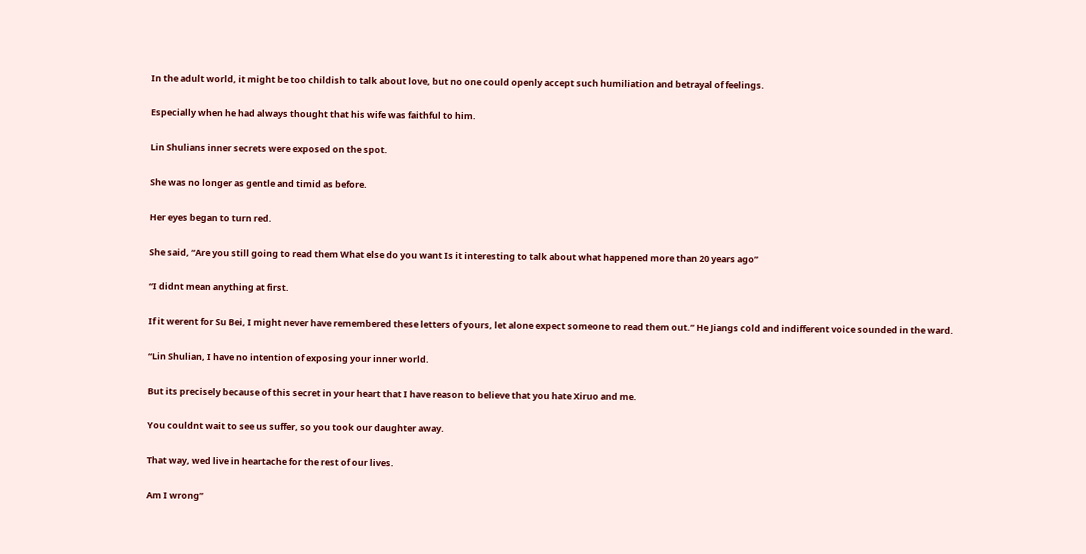In the adult world, it might be too childish to talk about love, but no one could openly accept such humiliation and betrayal of feelings.

Especially when he had always thought that his wife was faithful to him.

Lin Shulians inner secrets were exposed on the spot.

She was no longer as gentle and timid as before.

Her eyes began to turn red.

She said, “Are you still going to read them What else do you want Is it interesting to talk about what happened more than 20 years ago”

“I didnt mean anything at first.

If it werent for Su Bei, I might never have remembered these letters of yours, let alone expect someone to read them out.” He Jiangs cold and indifferent voice sounded in the ward.

“Lin Shulian, I have no intention of exposing your inner world.

But its precisely because of this secret in your heart that I have reason to believe that you hate Xiruo and me.

You couldnt wait to see us suffer, so you took our daughter away.

That way, wed live in heartache for the rest of our lives.

Am I wrong”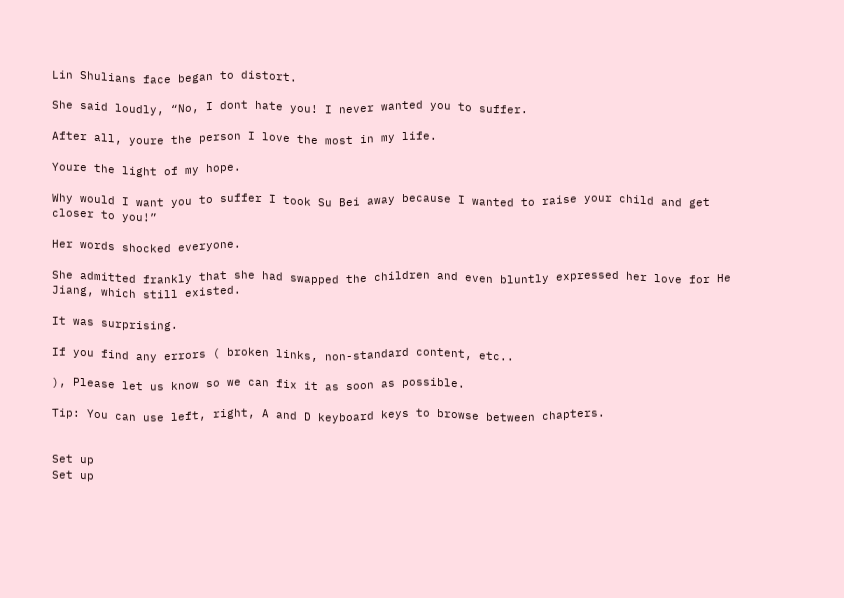Lin Shulians face began to distort.

She said loudly, “No, I dont hate you! I never wanted you to suffer.

After all, youre the person I love the most in my life.

Youre the light of my hope.

Why would I want you to suffer I took Su Bei away because I wanted to raise your child and get closer to you!”

Her words shocked everyone.

She admitted frankly that she had swapped the children and even bluntly expressed her love for He Jiang, which still existed.

It was surprising.

If you find any errors ( broken links, non-standard content, etc..

), Please let us know so we can fix it as soon as possible.

Tip: You can use left, right, A and D keyboard keys to browse between chapters.


Set up
Set up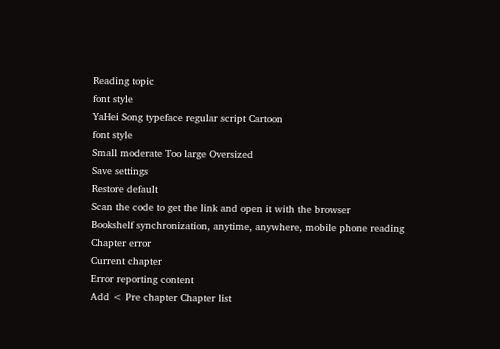Reading topic
font style
YaHei Song typeface regular script Cartoon
font style
Small moderate Too large Oversized
Save settings
Restore default
Scan the code to get the link and open it with the browser
Bookshelf synchronization, anytime, anywhere, mobile phone reading
Chapter error
Current chapter
Error reporting content
Add < Pre chapter Chapter list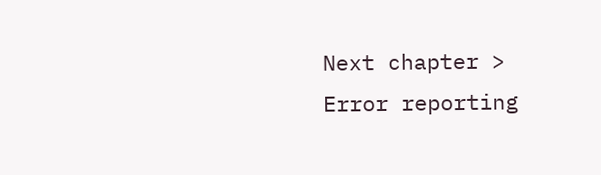Next chapter > Error reporting